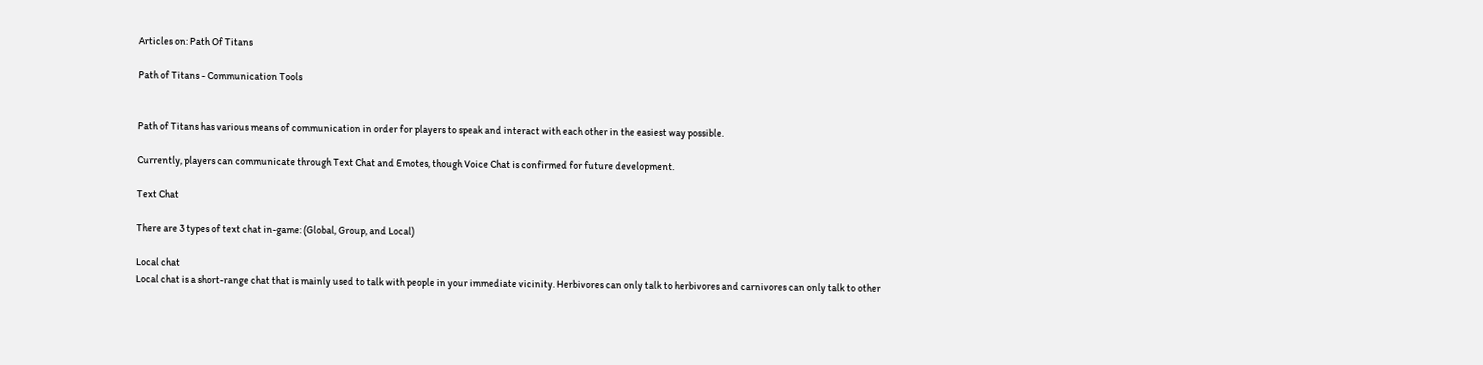Articles on: Path Of Titans

Path of Titans - Communication Tools


Path of Titans has various means of communication in order for players to speak and interact with each other in the easiest way possible.

Currently, players can communicate through Text Chat and Emotes, though Voice Chat is confirmed for future development.

Text Chat

There are 3 types of text chat in-game: (Global, Group, and Local)

Local chat
Local chat is a short-range chat that is mainly used to talk with people in your immediate vicinity. Herbivores can only talk to herbivores and carnivores can only talk to other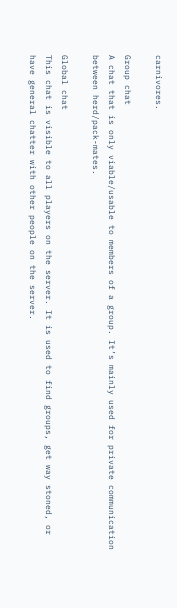carnivores.

Group chat
A chat that is only viable/usable to members of a group. It’s mainly used for private communication between herd/pack-mates.

Global chat
This chat is visible to all players on the server. It is used to find groups, get way stoned, or have general chatter with other people on the server.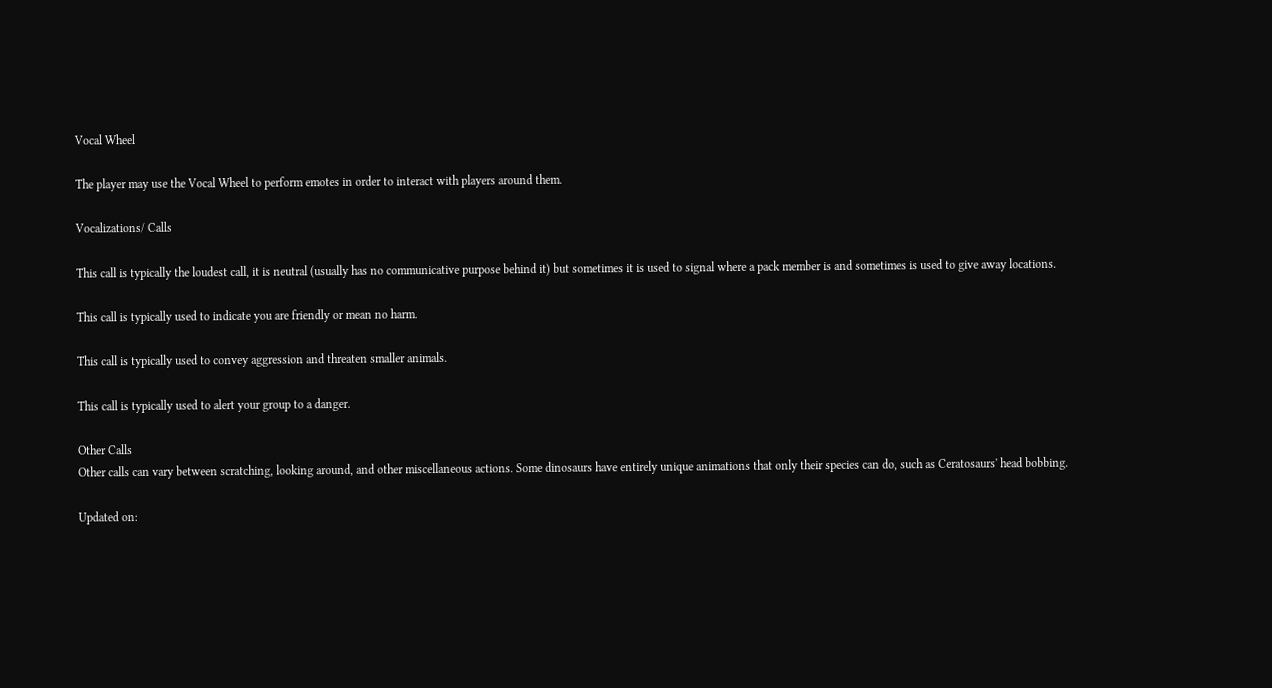Vocal Wheel

The player may use the Vocal Wheel to perform emotes in order to interact with players around them.

Vocalizations/ Calls

This call is typically the loudest call, it is neutral (usually has no communicative purpose behind it) but sometimes it is used to signal where a pack member is and sometimes is used to give away locations.

This call is typically used to indicate you are friendly or mean no harm.

This call is typically used to convey aggression and threaten smaller animals.

This call is typically used to alert your group to a danger.

Other Calls
Other calls can vary between scratching, looking around, and other miscellaneous actions. Some dinosaurs have entirely unique animations that only their species can do, such as Ceratosaurs' head bobbing.

Updated on: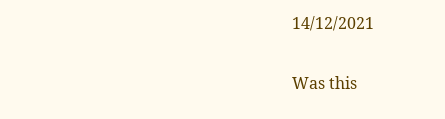14/12/2021

Was this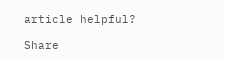article helpful?

Share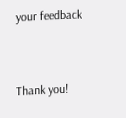your feedback


Thank you!